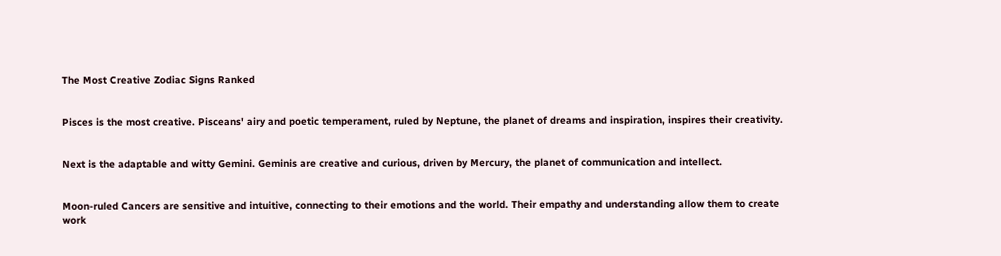The Most Creative Zodiac Signs Ranked


Pisces is the most creative. Pisceans' airy and poetic temperament, ruled by Neptune, the planet of dreams and inspiration, inspires their creativity.


Next is the adaptable and witty Gemini. Geminis are creative and curious, driven by Mercury, the planet of communication and intellect.


Moon-ruled Cancers are sensitive and intuitive, connecting to their emotions and the world. Their empathy and understanding allow them to create work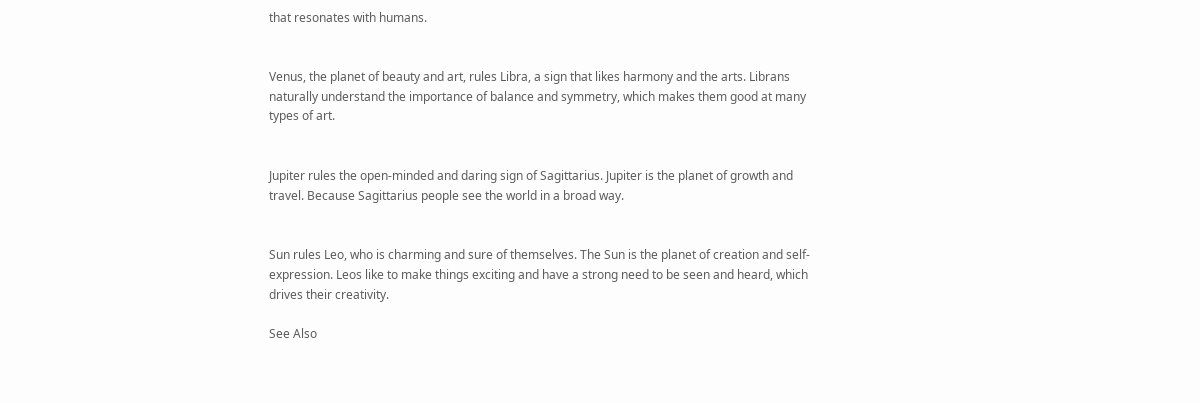that resonates with humans.


Venus, the planet of beauty and art, rules Libra, a sign that likes harmony and the arts. Librans naturally understand the importance of balance and symmetry, which makes them good at many types of art.


Jupiter rules the open-minded and daring sign of Sagittarius. Jupiter is the planet of growth and travel. Because Sagittarius people see the world in a broad way.


Sun rules Leo, who is charming and sure of themselves. The Sun is the planet of creation and self-expression. Leos like to make things exciting and have a strong need to be seen and heard, which drives their creativity.

See Also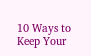10 Ways to Keep Your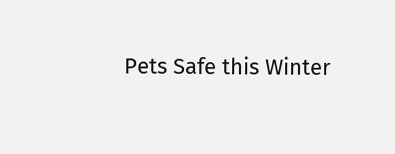Pets Safe this Winter